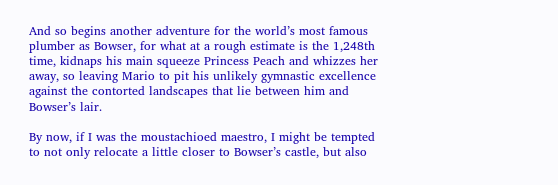And so begins another adventure for the world’s most famous plumber as Bowser, for what at a rough estimate is the 1,248th time, kidnaps his main squeeze Princess Peach and whizzes her away, so leaving Mario to pit his unlikely gymnastic excellence against the contorted landscapes that lie between him and Bowser’s lair.

By now, if I was the moustachioed maestro, I might be tempted to not only relocate a little closer to Bowser’s castle, but also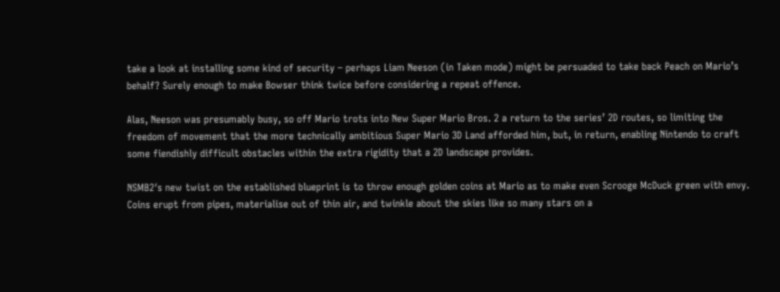take a look at installing some kind of security – perhaps Liam Neeson (in Taken mode) might be persuaded to take back Peach on Mario’s behalf? Surely enough to make Bowser think twice before considering a repeat offence.

Alas, Neeson was presumably busy, so off Mario trots into New Super Mario Bros. 2 a return to the series’ 2D routes, so limiting the freedom of movement that the more technically ambitious Super Mario 3D Land afforded him, but, in return, enabling Nintendo to craft some fiendishly difficult obstacles within the extra rigidity that a 2D landscape provides.

NSMB2′s new twist on the established blueprint is to throw enough golden coins at Mario as to make even Scrooge McDuck green with envy. Coins erupt from pipes, materialise out of thin air, and twinkle about the skies like so many stars on a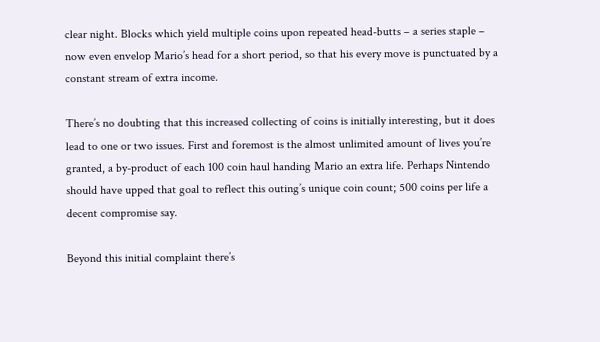clear night. Blocks which yield multiple coins upon repeated head-butts – a series staple – now even envelop Mario’s head for a short period, so that his every move is punctuated by a constant stream of extra income.

There’s no doubting that this increased collecting of coins is initially interesting, but it does lead to one or two issues. First and foremost is the almost unlimited amount of lives you’re granted, a by-product of each 100 coin haul handing Mario an extra life. Perhaps Nintendo should have upped that goal to reflect this outing’s unique coin count; 500 coins per life a decent compromise say.

Beyond this initial complaint there’s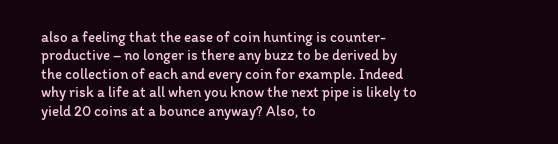also a feeling that the ease of coin hunting is counter-productive – no longer is there any buzz to be derived by the collection of each and every coin for example. Indeed why risk a life at all when you know the next pipe is likely to yield 20 coins at a bounce anyway? Also, to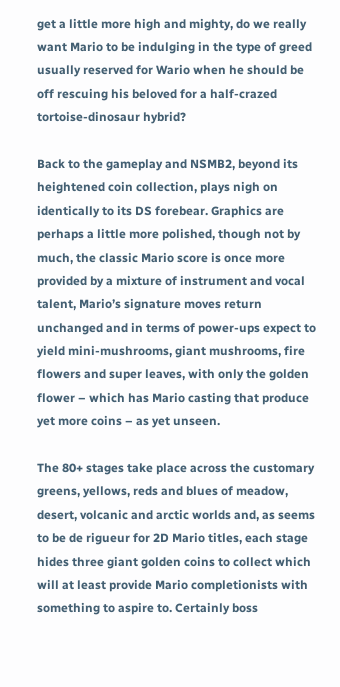get a little more high and mighty, do we really want Mario to be indulging in the type of greed usually reserved for Wario when he should be off rescuing his beloved for a half-crazed tortoise-dinosaur hybrid?

Back to the gameplay and NSMB2, beyond its heightened coin collection, plays nigh on identically to its DS forebear. Graphics are perhaps a little more polished, though not by much, the classic Mario score is once more provided by a mixture of instrument and vocal talent, Mario’s signature moves return unchanged and in terms of power-ups expect to yield mini-mushrooms, giant mushrooms, fire flowers and super leaves, with only the golden flower – which has Mario casting that produce yet more coins – as yet unseen.

The 80+ stages take place across the customary greens, yellows, reds and blues of meadow, desert, volcanic and arctic worlds and, as seems to be de rigueur for 2D Mario titles, each stage hides three giant golden coins to collect which will at least provide Mario completionists with something to aspire to. Certainly boss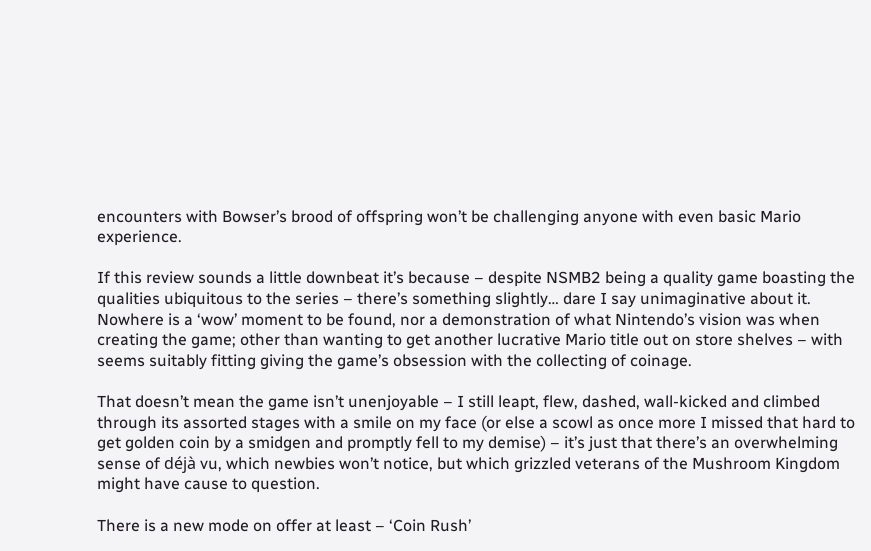encounters with Bowser’s brood of offspring won’t be challenging anyone with even basic Mario experience.

If this review sounds a little downbeat it’s because – despite NSMB2 being a quality game boasting the qualities ubiquitous to the series – there’s something slightly… dare I say unimaginative about it. Nowhere is a ‘wow’ moment to be found, nor a demonstration of what Nintendo’s vision was when creating the game; other than wanting to get another lucrative Mario title out on store shelves – with seems suitably fitting giving the game’s obsession with the collecting of coinage.

That doesn’t mean the game isn’t unenjoyable – I still leapt, flew, dashed, wall-kicked and climbed through its assorted stages with a smile on my face (or else a scowl as once more I missed that hard to get golden coin by a smidgen and promptly fell to my demise) – it’s just that there’s an overwhelming sense of déjà vu, which newbies won’t notice, but which grizzled veterans of the Mushroom Kingdom might have cause to question.

There is a new mode on offer at least – ‘Coin Rush’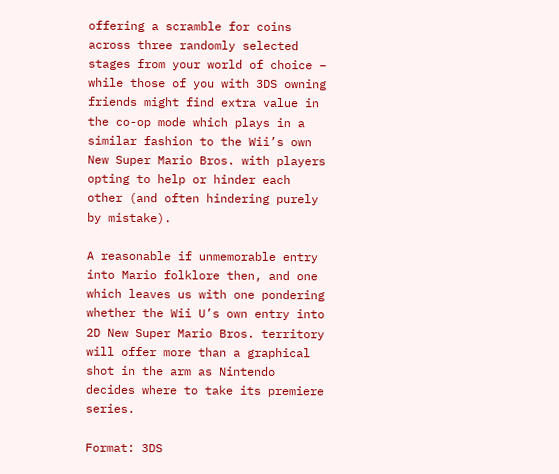offering a scramble for coins across three randomly selected stages from your world of choice – while those of you with 3DS owning friends might find extra value in the co-op mode which plays in a similar fashion to the Wii’s own New Super Mario Bros. with players opting to help or hinder each other (and often hindering purely by mistake).

A reasonable if unmemorable entry into Mario folklore then, and one which leaves us with one pondering whether the Wii U’s own entry into 2D New Super Mario Bros. territory will offer more than a graphical shot in the arm as Nintendo decides where to take its premiere series.

Format: 3DS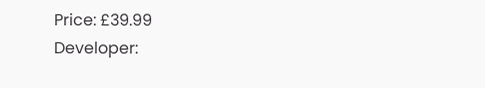Price: £39.99
Developer: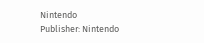Nintendo
Publisher: Nintendo